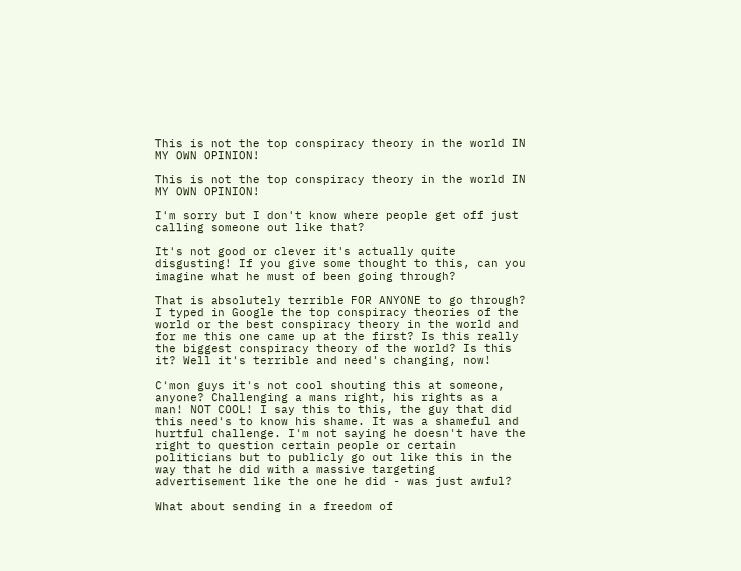This is not the top conspiracy theory in the world IN MY OWN OPINION!

This is not the top conspiracy theory in the world IN MY OWN OPINION!

I'm sorry but I don't know where people get off just calling someone out like that?

It's not good or clever it's actually quite disgusting! If you give some thought to this, can you imagine what he must of been going through?

That is absolutely terrible FOR ANYONE to go through? I typed in Google the top conspiracy theories of the world or the best conspiracy theory in the world and for me this one came up at the first? Is this really the biggest conspiracy theory of the world? Is this it? Well it's terrible and need's changing, now!

C'mon guys it's not cool shouting this at someone, anyone? Challenging a mans right, his rights as a man! NOT COOL! I say this to this, the guy that did this need's to know his shame. It was a shameful and hurtful challenge. I'm not saying he doesn't have the right to question certain people or certain politicians but to publicly go out like this in the way that he did with a massive targeting advertisement like the one he did - was just awful?

What about sending in a freedom of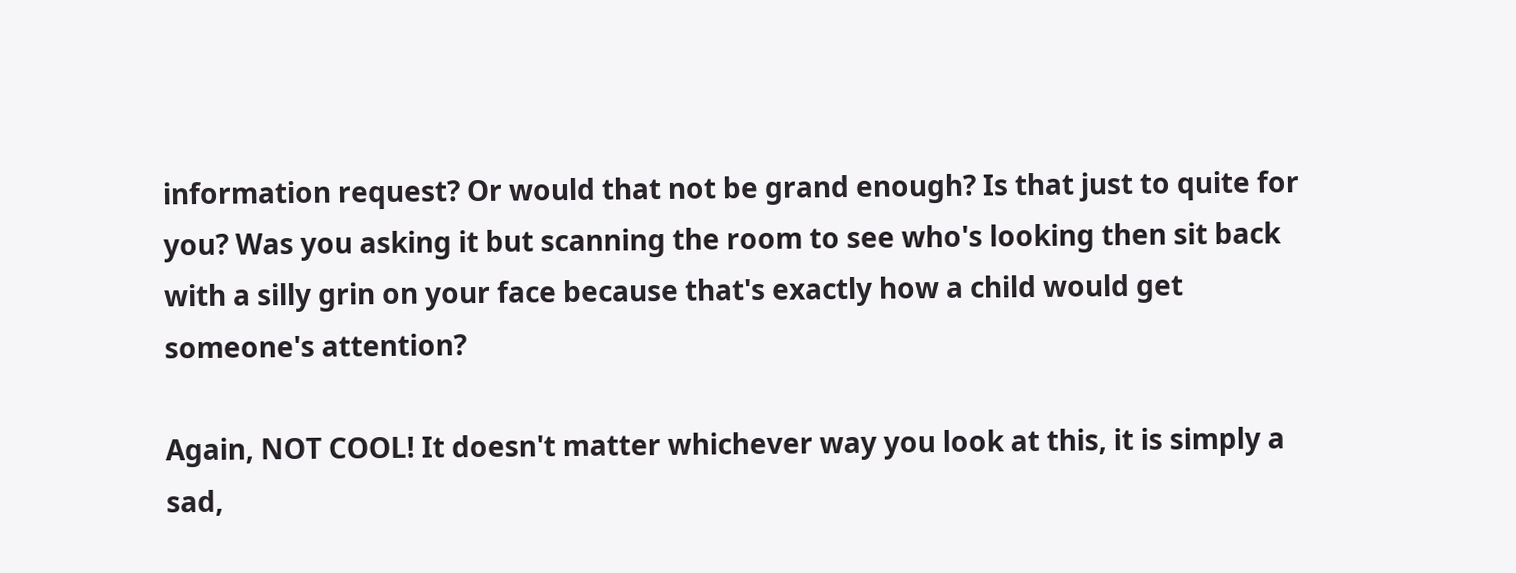information request? Or would that not be grand enough? Is that just to quite for you? Was you asking it but scanning the room to see who's looking then sit back with a silly grin on your face because that's exactly how a child would get someone's attention?

Again, NOT COOL! It doesn't matter whichever way you look at this, it is simply a sad,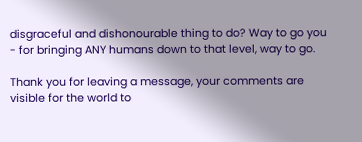disgraceful and dishonourable thing to do? Way to go you - for bringing ANY humans down to that level, way to go.

Thank you for leaving a message, your comments are visible for the world to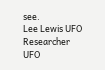see.
Lee Lewis UFO Researcher
UFO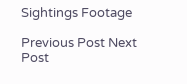Sightings Footage

Previous Post Next Post